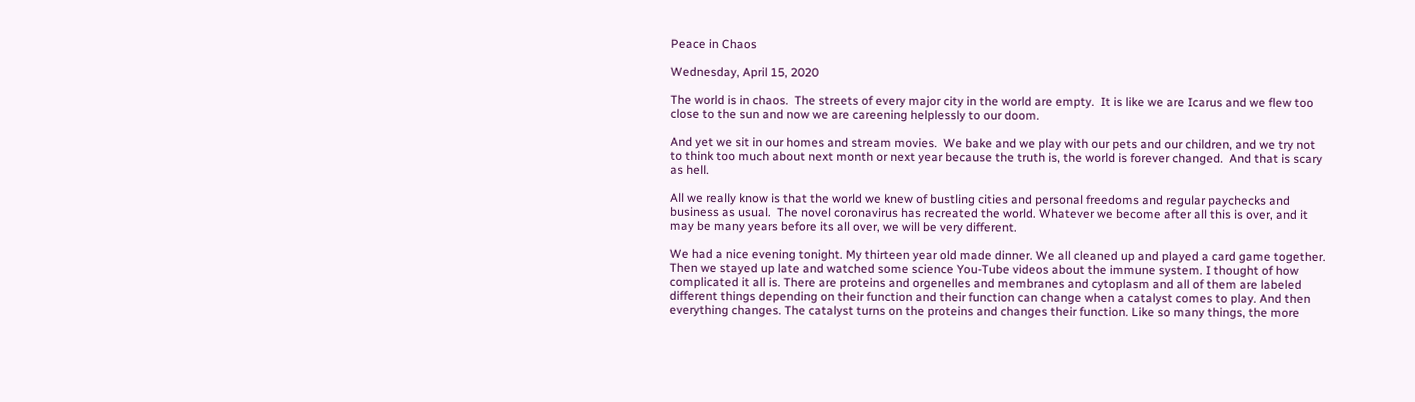Peace in Chaos

Wednesday, April 15, 2020

The world is in chaos.  The streets of every major city in the world are empty.  It is like we are Icarus and we flew too close to the sun and now we are careening helplessly to our doom.

And yet we sit in our homes and stream movies.  We bake and we play with our pets and our children, and we try not to think too much about next month or next year because the truth is, the world is forever changed.  And that is scary as hell.

All we really know is that the world we knew of bustling cities and personal freedoms and regular paychecks and business as usual.  The novel coronavirus has recreated the world. Whatever we become after all this is over, and it may be many years before its all over, we will be very different.

We had a nice evening tonight. My thirteen year old made dinner. We all cleaned up and played a card game together. Then we stayed up late and watched some science You-Tube videos about the immune system. I thought of how complicated it all is. There are proteins and orgenelles and membranes and cytoplasm and all of them are labeled different things depending on their function and their function can change when a catalyst comes to play. And then everything changes. The catalyst turns on the proteins and changes their function. Like so many things, the more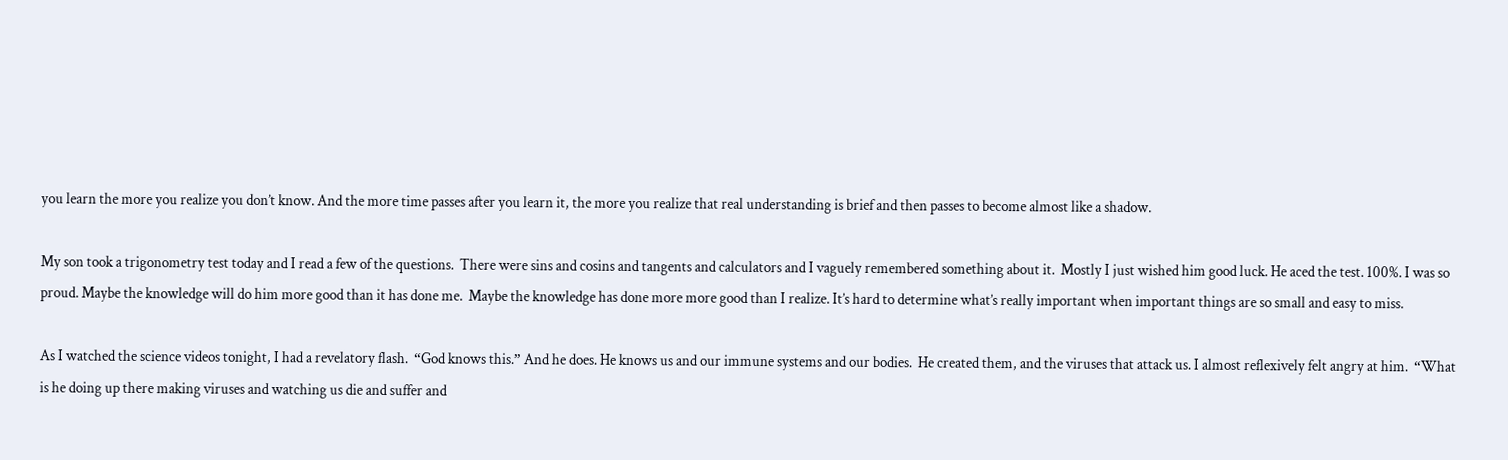you learn the more you realize you don’t know. And the more time passes after you learn it, the more you realize that real understanding is brief and then passes to become almost like a shadow.

My son took a trigonometry test today and I read a few of the questions.  There were sins and cosins and tangents and calculators and I vaguely remembered something about it.  Mostly I just wished him good luck. He aced the test. 100%. I was so proud. Maybe the knowledge will do him more good than it has done me.  Maybe the knowledge has done more more good than I realize. It’s hard to determine what’s really important when important things are so small and easy to miss.

As I watched the science videos tonight, I had a revelatory flash.  “God knows this.” And he does. He knows us and our immune systems and our bodies.  He created them, and the viruses that attack us. I almost reflexively felt angry at him.  “What is he doing up there making viruses and watching us die and suffer and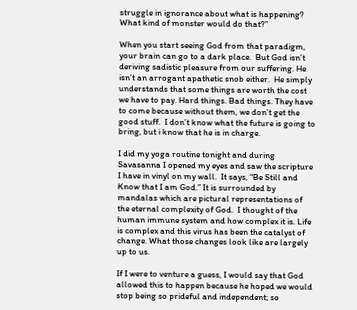struggle in ignorance about what is happening?  What kind of monster would do that?”

When you start seeing God from that paradigm, your brain can go to a dark place.  But God isn’t deriving sadistic pleasure from our suffering. He isn’t an arrogant apathetic snob either.  He simply understands that some things are worth the cost we have to pay. Hard things. Bad things. They have to come because without them, we don’t get the good stuff.  I don’t know what the future is going to bring, but i know that he is in charge.

I did my yoga routine tonight and during Savasanna I opened my eyes and saw the scripture I have in vinyl on my wall.  It says, “Be Still and Know that I am God.” It is surrounded by mandalas which are pictural representations of the eternal complexity of God.  I thought of the human immune system and how complex it is. Life is complex and this virus has been the catalyst of change. What those changes look like are largely up to us.

If I were to venture a guess, I would say that God allowed this to happen because he hoped we would stop being so prideful and independent; so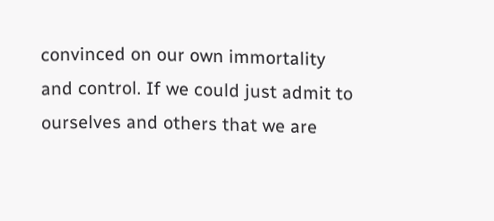convinced on our own immortality and control. If we could just admit to ourselves and others that we are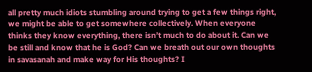all pretty much idiots stumbling around trying to get a few things right, we might be able to get somewhere collectively. When everyone thinks they know everything, there isn’t much to do about it. Can we be still and know that he is God? Can we breath out our own thoughts in savasanah and make way for His thoughts? I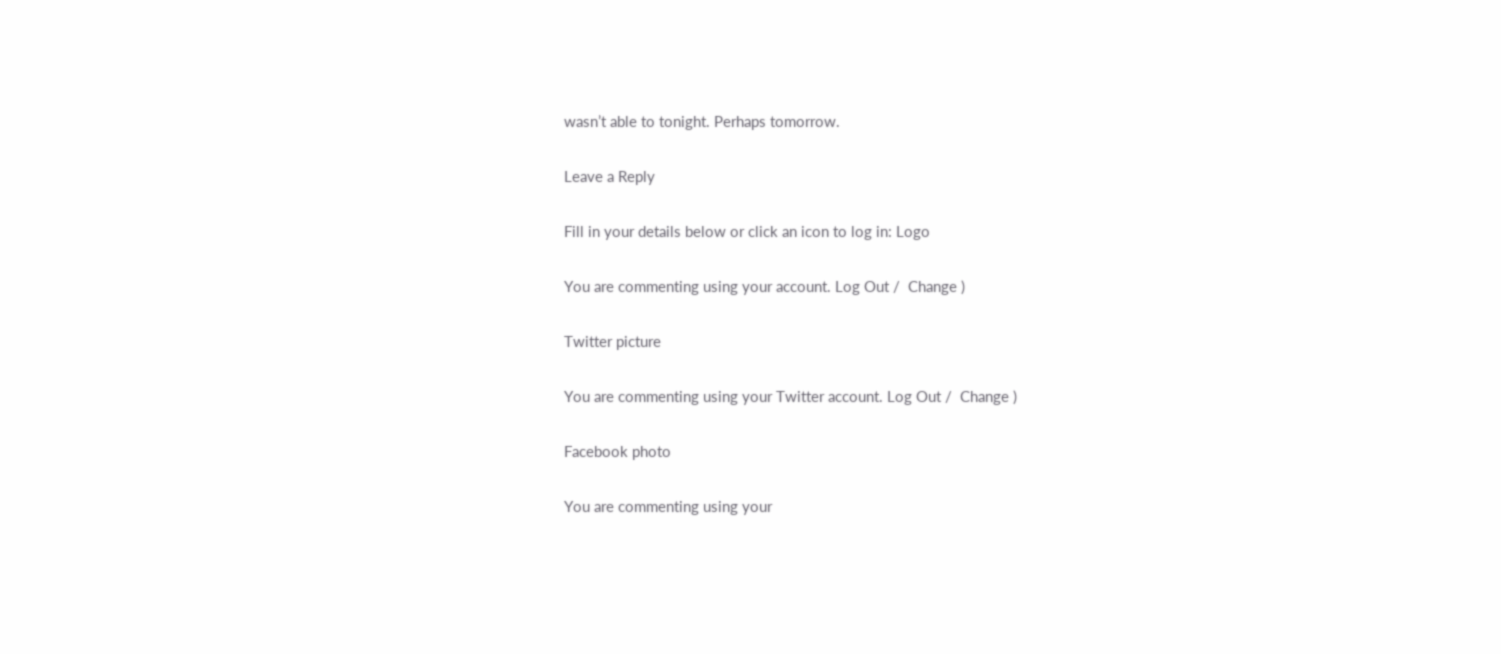wasn’t able to tonight. Perhaps tomorrow.

Leave a Reply

Fill in your details below or click an icon to log in: Logo

You are commenting using your account. Log Out /  Change )

Twitter picture

You are commenting using your Twitter account. Log Out /  Change )

Facebook photo

You are commenting using your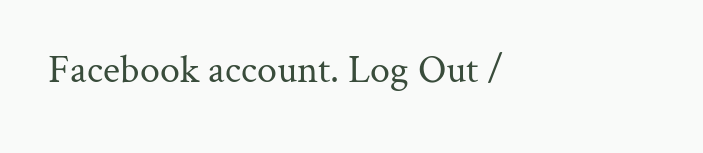Facebook account. Log Out /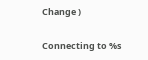Change )

Connecting to %s